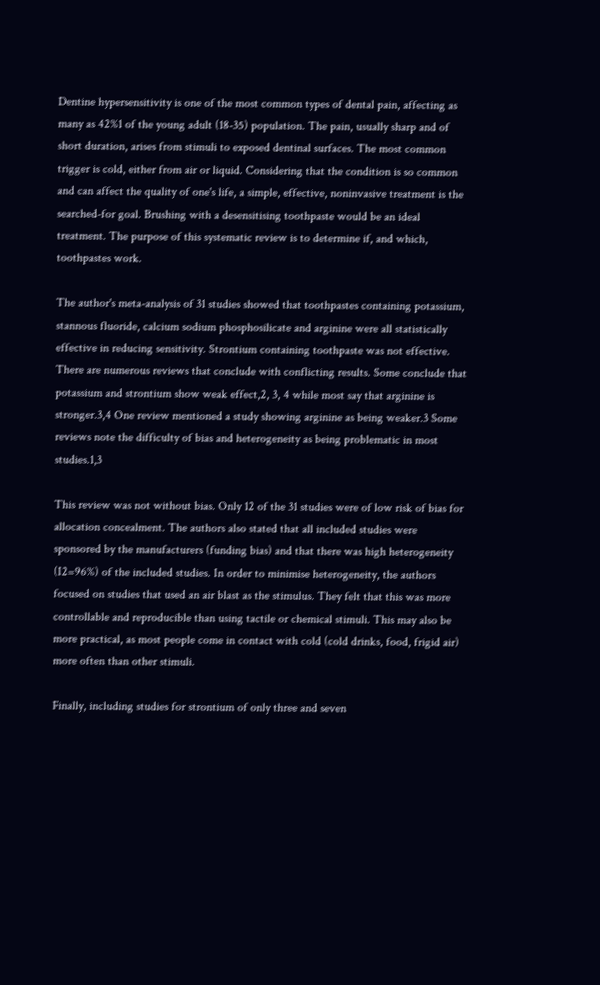Dentine hypersensitivity is one of the most common types of dental pain, affecting as many as 42%1 of the young adult (18-35) population. The pain, usually sharp and of short duration, arises from stimuli to exposed dentinal surfaces. The most common trigger is cold, either from air or liquid. Considering that the condition is so common and can affect the quality of one's life, a simple, effective, noninvasive treatment is the searched-for goal. Brushing with a desensitising toothpaste would be an ideal treatment. The purpose of this systematic review is to determine if, and which, toothpastes work.

The author's meta-analysis of 31 studies showed that toothpastes containing potassium, stannous fluoride, calcium sodium phosphosilicate and arginine were all statistically effective in reducing sensitivity. Strontium containing toothpaste was not effective. There are numerous reviews that conclude with conflicting results. Some conclude that potassium and strontium show weak effect,2, 3, 4 while most say that arginine is stronger.3,4 One review mentioned a study showing arginine as being weaker.3 Some reviews note the difficulty of bias and heterogeneity as being problematic in most studies.1,3

This review was not without bias. Only 12 of the 31 studies were of low risk of bias for allocation concealment. The authors also stated that all included studies were sponsored by the manufacturers (funding bias) and that there was high heterogeneity (I2=96%) of the included studies. In order to minimise heterogeneity, the authors focused on studies that used an air blast as the stimulus. They felt that this was more controllable and reproducible than using tactile or chemical stimuli. This may also be more practical, as most people come in contact with cold (cold drinks, food, frigid air) more often than other stimuli.

Finally, including studies for strontium of only three and seven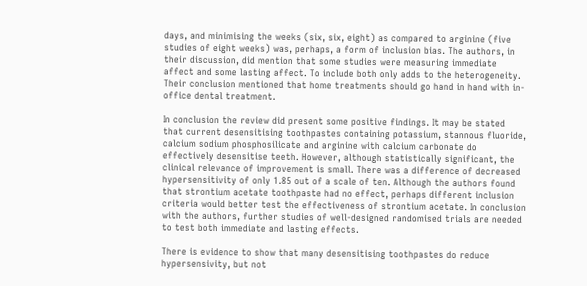days, and minimising the weeks (six, six, eight) as compared to arginine (five studies of eight weeks) was, perhaps, a form of inclusion bias. The authors, in their discussion, did mention that some studies were measuring immediate affect and some lasting affect. To include both only adds to the heterogeneity. Their conclusion mentioned that home treatments should go hand in hand with in-office dental treatment.

In conclusion the review did present some positive findings. It may be stated that current desensitising toothpastes containing potassium, stannous fluoride, calcium sodium phosphosilicate and arginine with calcium carbonate do effectively desensitise teeth. However, although statistically significant, the clinical relevance of improvement is small. There was a difference of decreased hypersensitivity of only 1.85 out of a scale of ten. Although the authors found that strontium acetate toothpaste had no effect, perhaps different inclusion criteria would better test the effectiveness of strontium acetate. In conclusion with the authors, further studies of well-designed randomised trials are needed to test both immediate and lasting effects.

There is evidence to show that many desensitising toothpastes do reduce hypersensivity, but not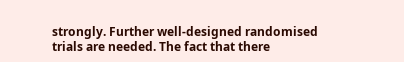strongly. Further well-designed randomised trials are needed. The fact that there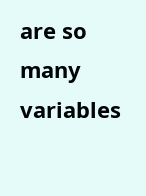are so many variables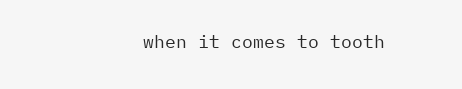when it comes to tooth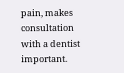pain, makes consultation with a dentist important.